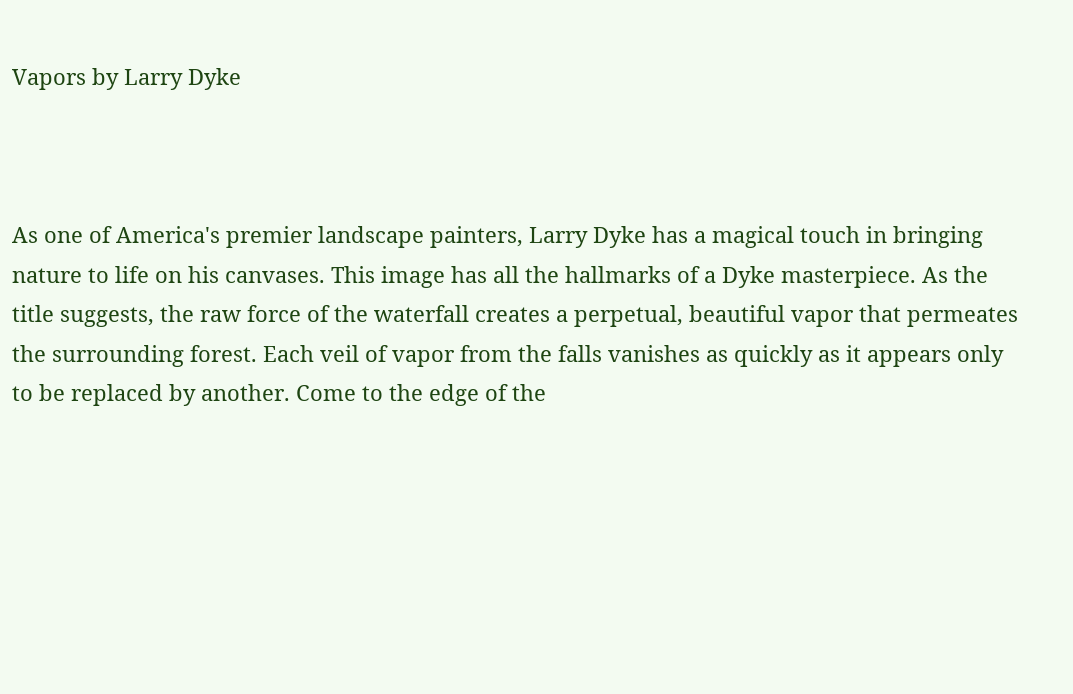Vapors by Larry Dyke



As one of America's premier landscape painters, Larry Dyke has a magical touch in bringing nature to life on his canvases. This image has all the hallmarks of a Dyke masterpiece. As the title suggests, the raw force of the waterfall creates a perpetual, beautiful vapor that permeates the surrounding forest. Each veil of vapor from the falls vanishes as quickly as it appears only to be replaced by another. Come to the edge of the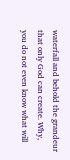waterfall and behold the grandeur that only God can create. Why, you do not even know what will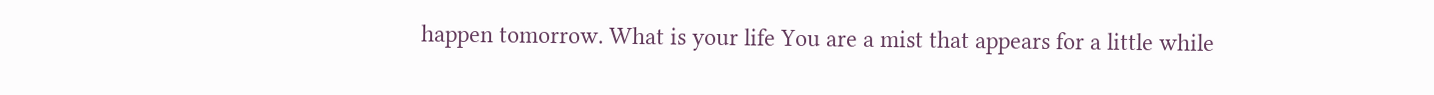happen tomorrow. What is your life You are a mist that appears for a little while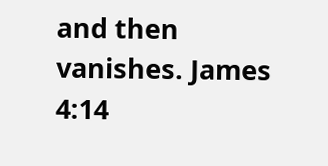and then vanishes. James 4:14